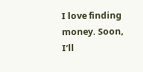I love finding money. Soon, I’ll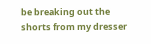be breaking out the shorts from my dresser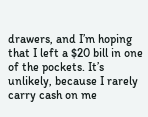drawers, and I’m hoping that I left a $20 bill in one of the pockets. It’s unlikely, because I rarely carry cash on me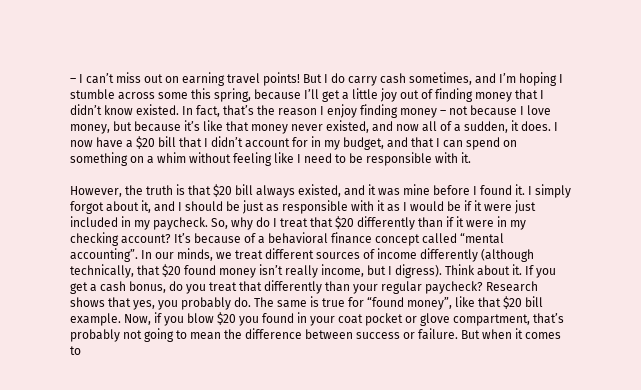– I can’t miss out on earning travel points! But I do carry cash sometimes, and I’m hoping I stumble across some this spring, because I’ll get a little joy out of finding money that I didn’t know existed. In fact, that’s the reason I enjoy finding money – not because I love money, but because it’s like that money never existed, and now all of a sudden, it does. I now have a $20 bill that I didn’t account for in my budget, and that I can spend on something on a whim without feeling like I need to be responsible with it.

However, the truth is that $20 bill always existed, and it was mine before I found it. I simply forgot about it, and I should be just as responsible with it as I would be if it were just included in my paycheck. So, why do I treat that $20 differently than if it were in my checking account? It’s because of a behavioral finance concept called “mental accounting”. In our minds, we treat different sources of income differently (although technically, that $20 found money isn’t really income, but I digress). Think about it. If you get a cash bonus, do you treat that differently than your regular paycheck? Research shows that yes, you probably do. The same is true for “found money”, like that $20 bill example. Now, if you blow $20 you found in your coat pocket or glove compartment, that’s probably not going to mean the difference between success or failure. But when it comes to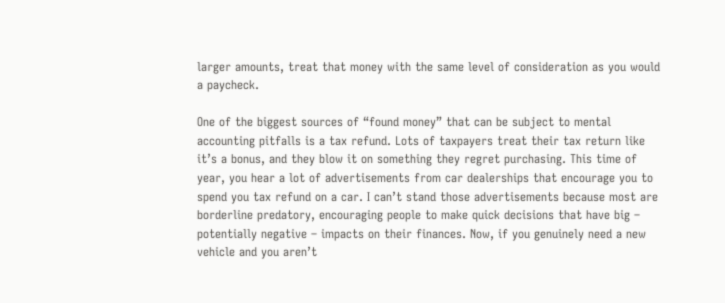larger amounts, treat that money with the same level of consideration as you would a paycheck.

One of the biggest sources of “found money” that can be subject to mental accounting pitfalls is a tax refund. Lots of taxpayers treat their tax return like it’s a bonus, and they blow it on something they regret purchasing. This time of year, you hear a lot of advertisements from car dealerships that encourage you to spend you tax refund on a car. I can’t stand those advertisements because most are borderline predatory, encouraging people to make quick decisions that have big – potentially negative – impacts on their finances. Now, if you genuinely need a new vehicle and you aren’t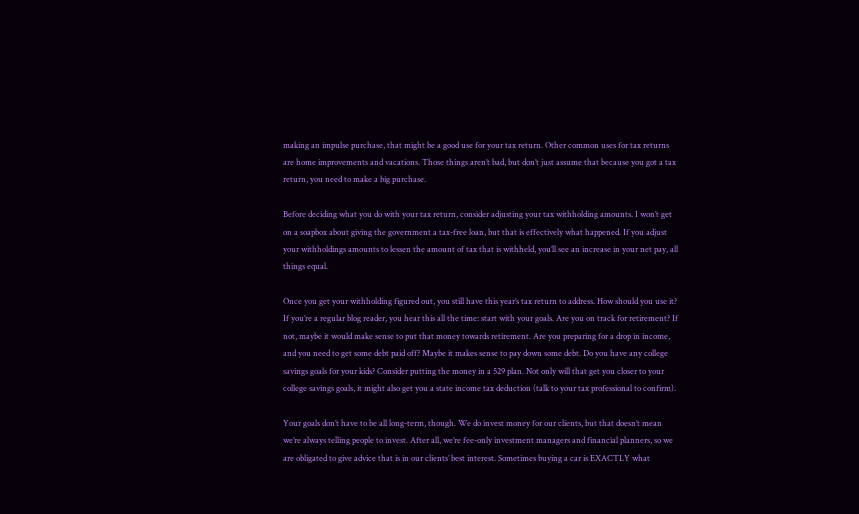making an impulse purchase, that might be a good use for your tax return. Other common uses for tax returns are home improvements and vacations. Those things aren’t bad, but don’t just assume that because you got a tax return, you need to make a big purchase.

Before deciding what you do with your tax return, consider adjusting your tax withholding amounts. I won’t get on a soapbox about giving the government a tax-free loan, but that is effectively what happened. If you adjust your withholdings amounts to lessen the amount of tax that is withheld, you’ll see an increase in your net pay, all things equal.

Once you get your withholding figured out, you still have this year’s tax return to address. How should you use it? If you’re a regular blog reader, you hear this all the time: start with your goals. Are you on track for retirement? If not, maybe it would make sense to put that money towards retirement. Are you preparing for a drop in income, and you need to get some debt paid off? Maybe it makes sense to pay down some debt. Do you have any college savings goals for your kids? Consider putting the money in a 529 plan. Not only will that get you closer to your college savings goals, it might also get you a state income tax deduction (talk to your tax professional to confirm).

Your goals don’t have to be all long-term, though. We do invest money for our clients, but that doesn’t mean we’re always telling people to invest. After all, we’re fee-only investment managers and financial planners, so we are obligated to give advice that is in our clients’ best interest. Sometimes buying a car is EXACTLY what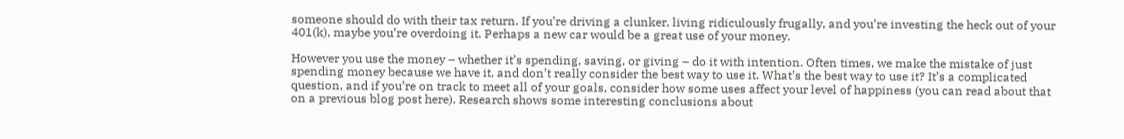someone should do with their tax return. If you’re driving a clunker, living ridiculously frugally, and you’re investing the heck out of your 401(k), maybe you’re overdoing it. Perhaps a new car would be a great use of your money.

However you use the money – whether it’s spending, saving, or giving – do it with intention. Often times, we make the mistake of just spending money because we have it, and don’t really consider the best way to use it. What’s the best way to use it? It’s a complicated question, and if you’re on track to meet all of your goals, consider how some uses affect your level of happiness (you can read about that on a previous blog post here). Research shows some interesting conclusions about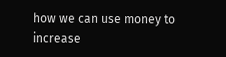how we can use money to increase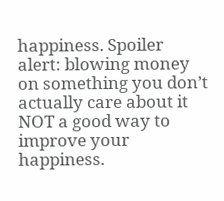happiness. Spoiler alert: blowing money on something you don’t actually care about it NOT a good way to improve your happiness.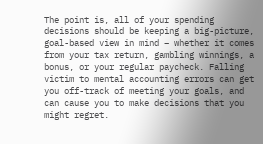The point is, all of your spending decisions should be keeping a big-picture, goal-based view in mind – whether it comes from your tax return, gambling winnings, a bonus, or your regular paycheck. Falling victim to mental accounting errors can get you off-track of meeting your goals, and can cause you to make decisions that you might regret.